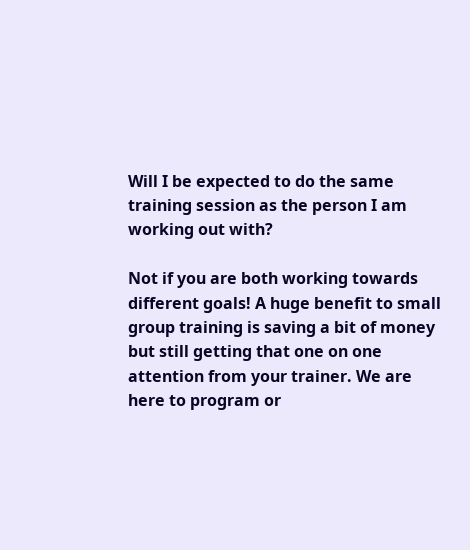Will I be expected to do the same training session as the person I am working out with?

Not if you are both working towards different goals! A huge benefit to small group training is saving a bit of money but still getting that one on one attention from your trainer. We are here to program or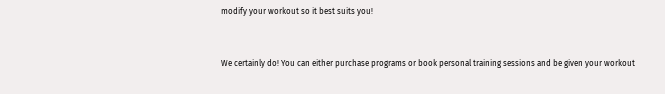modify your workout so it best suits you!


We certainly do! You can either purchase programs or book personal training sessions and be given your workout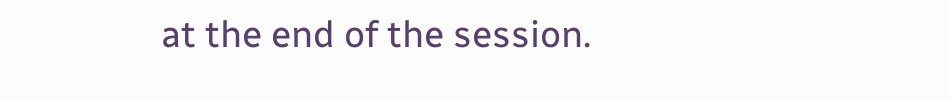at the end of the session.